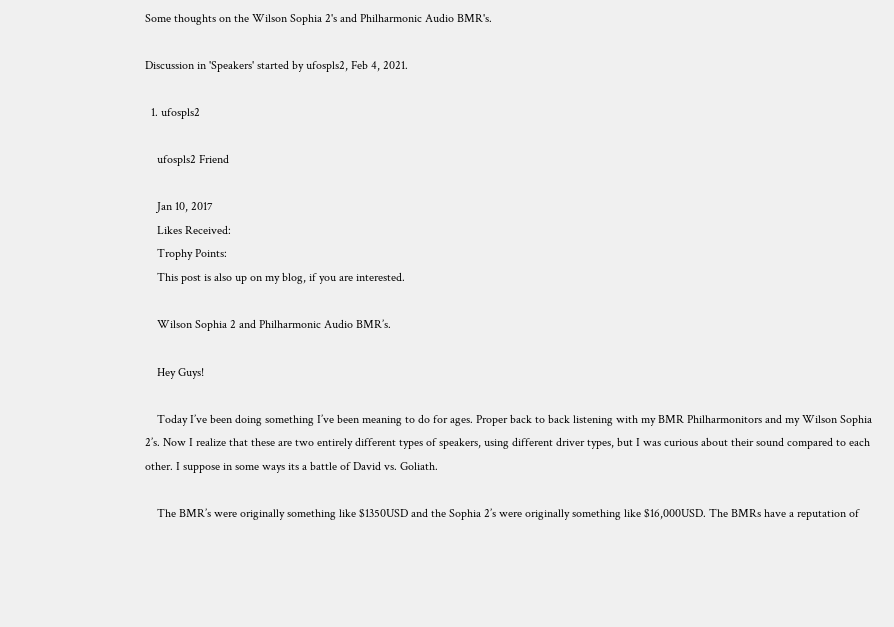Some thoughts on the Wilson Sophia 2's and Philharmonic Audio BMR's.

Discussion in 'Speakers' started by ufospls2, Feb 4, 2021.

  1. ufospls2

    ufospls2 Friend

    Jan 10, 2017
    Likes Received:
    Trophy Points:
    This post is also up on my blog, if you are interested.

    Wilson Sophia 2 and Philharmonic Audio BMR’s.

    Hey Guys!

    Today I’ve been doing something I’ve been meaning to do for ages. Proper back to back listening with my BMR Philharmonitors and my Wilson Sophia 2’s. Now I realize that these are two entirely different types of speakers, using different driver types, but I was curious about their sound compared to each other. I suppose in some ways its a battle of David vs. Goliath.

    The BMR’s were originally something like $1350USD and the Sophia 2’s were originally something like $16,000USD. The BMRs have a reputation of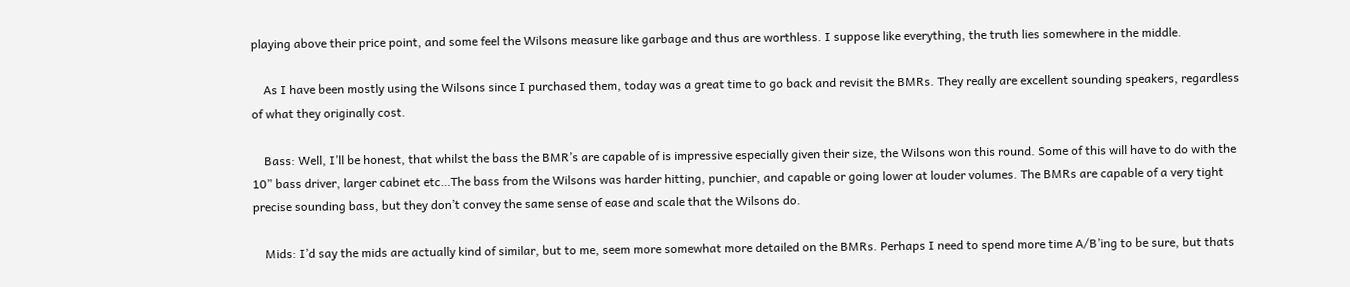playing above their price point, and some feel the Wilsons measure like garbage and thus are worthless. I suppose like everything, the truth lies somewhere in the middle.

    As I have been mostly using the Wilsons since I purchased them, today was a great time to go back and revisit the BMRs. They really are excellent sounding speakers, regardless of what they originally cost.

    Bass: Well, I’ll be honest, that whilst the bass the BMR’s are capable of is impressive especially given their size, the Wilsons won this round. Some of this will have to do with the 10” bass driver, larger cabinet etc…The bass from the Wilsons was harder hitting, punchier, and capable or going lower at louder volumes. The BMRs are capable of a very tight precise sounding bass, but they don’t convey the same sense of ease and scale that the Wilsons do.

    Mids: I’d say the mids are actually kind of similar, but to me, seem more somewhat more detailed on the BMRs. Perhaps I need to spend more time A/B’ing to be sure, but thats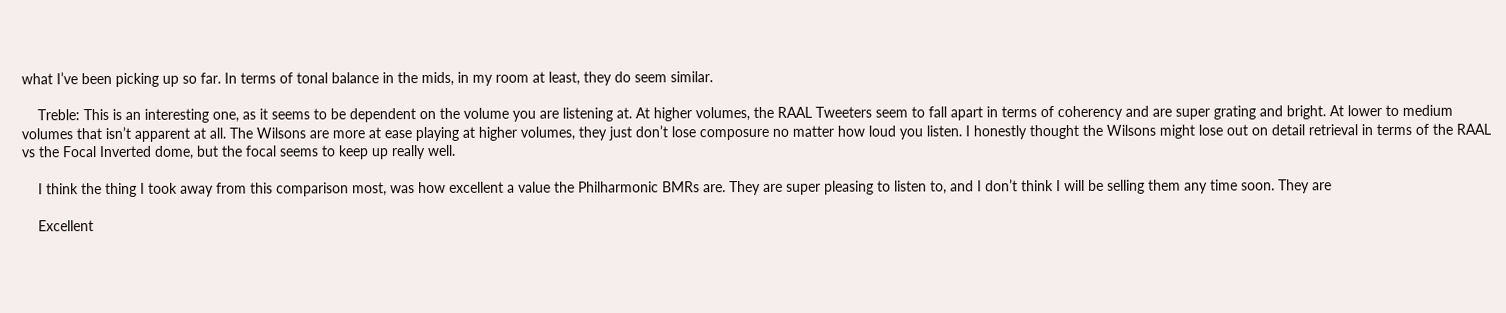what I’ve been picking up so far. In terms of tonal balance in the mids, in my room at least, they do seem similar.

    Treble: This is an interesting one, as it seems to be dependent on the volume you are listening at. At higher volumes, the RAAL Tweeters seem to fall apart in terms of coherency and are super grating and bright. At lower to medium volumes that isn’t apparent at all. The Wilsons are more at ease playing at higher volumes, they just don’t lose composure no matter how loud you listen. I honestly thought the Wilsons might lose out on detail retrieval in terms of the RAAL vs the Focal Inverted dome, but the focal seems to keep up really well.

    I think the thing I took away from this comparison most, was how excellent a value the Philharmonic BMRs are. They are super pleasing to listen to, and I don’t think I will be selling them any time soon. They are

    Excellent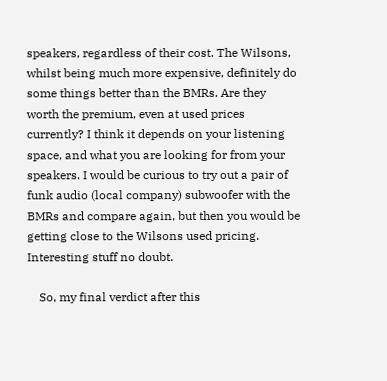speakers, regardless of their cost. The Wilsons, whilst being much more expensive, definitely do some things better than the BMRs. Are they worth the premium, even at used prices currently? I think it depends on your listening space, and what you are looking for from your speakers. I would be curious to try out a pair of funk audio (local company) subwoofer with the BMRs and compare again, but then you would be getting close to the Wilsons used pricing. Interesting stuff no doubt.

    So, my final verdict after this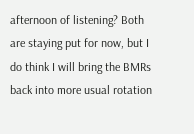afternoon of listening? Both are staying put for now, but I do think I will bring the BMRs back into more usual rotation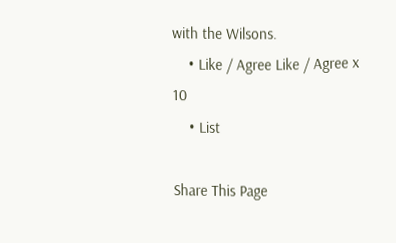with the Wilsons.
    • Like / Agree Like / Agree x 10
    • List

Share This Page